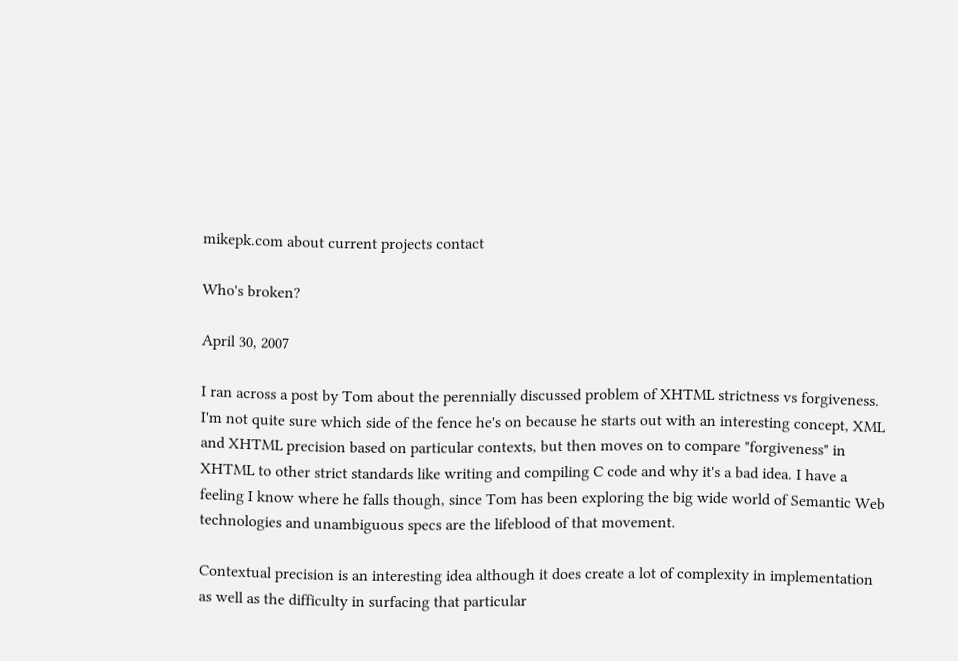mikepk.com about current projects contact

Who's broken?

April 30, 2007

I ran across a post by Tom about the perennially discussed problem of XHTML strictness vs forgiveness. I'm not quite sure which side of the fence he's on because he starts out with an interesting concept, XML and XHTML precision based on particular contexts, but then moves on to compare "forgiveness" in XHTML to other strict standards like writing and compiling C code and why it's a bad idea. I have a feeling I know where he falls though, since Tom has been exploring the big wide world of Semantic Web technologies and unambiguous specs are the lifeblood of that movement.

Contextual precision is an interesting idea although it does create a lot of complexity in implementation as well as the difficulty in surfacing that particular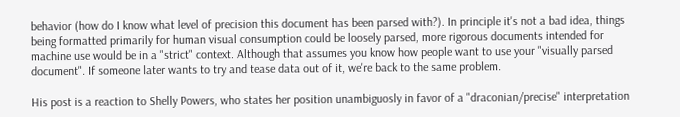behavior (how do I know what level of precision this document has been parsed with?). In principle it's not a bad idea, things being formatted primarily for human visual consumption could be loosely parsed, more rigorous documents intended for machine use would be in a "strict" context. Although that assumes you know how people want to use your "visually parsed document". If someone later wants to try and tease data out of it, we're back to the same problem.

His post is a reaction to Shelly Powers, who states her position unambiguosly in favor of a "draconian/precise" interpretation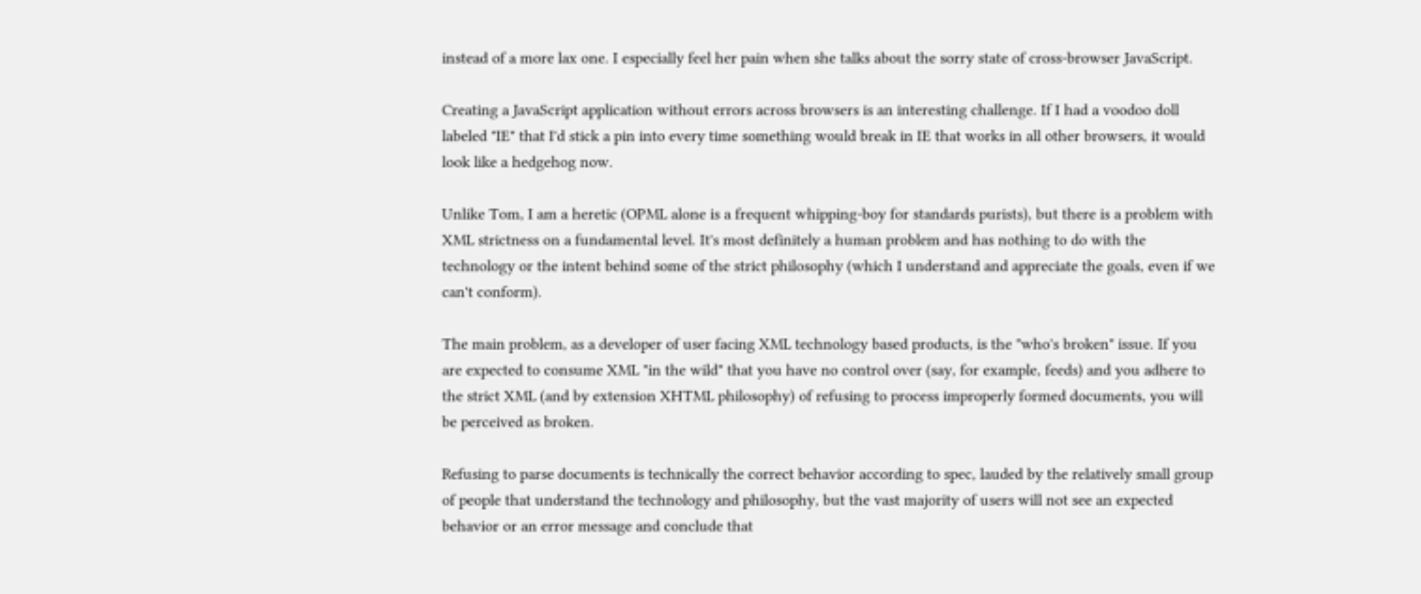instead of a more lax one. I especially feel her pain when she talks about the sorry state of cross-browser JavaScript.

Creating a JavaScript application without errors across browsers is an interesting challenge. If I had a voodoo doll labeled "IE" that I'd stick a pin into every time something would break in IE that works in all other browsers, it would look like a hedgehog now.

Unlike Tom, I am a heretic (OPML alone is a frequent whipping-boy for standards purists), but there is a problem with XML strictness on a fundamental level. It's most definitely a human problem and has nothing to do with the technology or the intent behind some of the strict philosophy (which I understand and appreciate the goals, even if we can't conform).

The main problem, as a developer of user facing XML technology based products, is the "who's broken" issue. If you are expected to consume XML "in the wild" that you have no control over (say, for example, feeds) and you adhere to the strict XML (and by extension XHTML philosophy) of refusing to process improperly formed documents, you will be perceived as broken.

Refusing to parse documents is technically the correct behavior according to spec, lauded by the relatively small group of people that understand the technology and philosophy, but the vast majority of users will not see an expected behavior or an error message and conclude that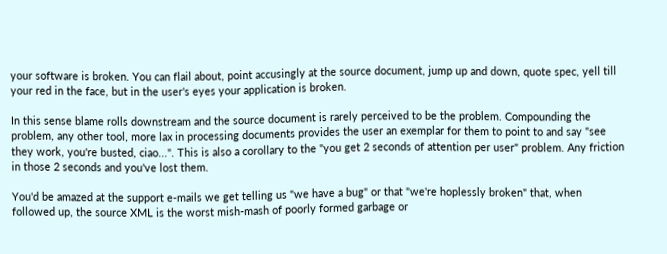your software is broken. You can flail about, point accusingly at the source document, jump up and down, quote spec, yell till your red in the face, but in the user's eyes your application is broken.

In this sense blame rolls downstream and the source document is rarely perceived to be the problem. Compounding the problem, any other tool, more lax in processing documents provides the user an exemplar for them to point to and say "see they work, you're busted, ciao...". This is also a corollary to the "you get 2 seconds of attention per user" problem. Any friction in those 2 seconds and you've lost them.

You'd be amazed at the support e-mails we get telling us "we have a bug" or that "we're hoplessly broken" that, when followed up, the source XML is the worst mish-mash of poorly formed garbage or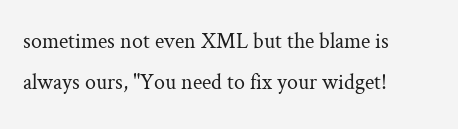sometimes not even XML but the blame is always ours, "You need to fix your widget!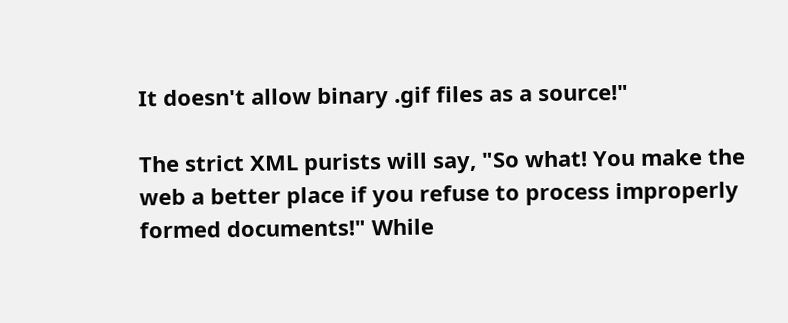It doesn't allow binary .gif files as a source!"

The strict XML purists will say, "So what! You make the web a better place if you refuse to process improperly formed documents!" While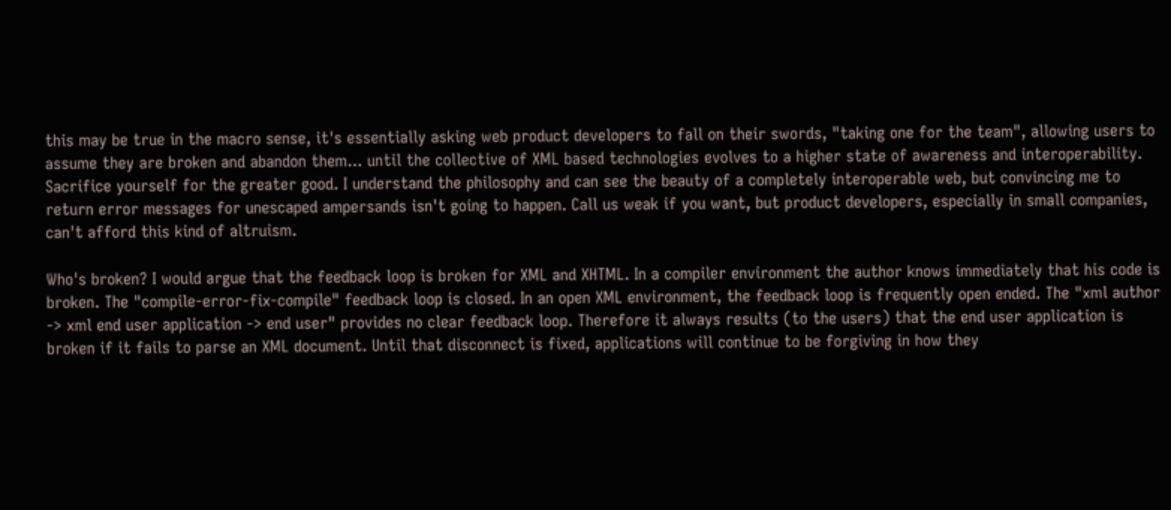this may be true in the macro sense, it's essentially asking web product developers to fall on their swords, "taking one for the team", allowing users to assume they are broken and abandon them... until the collective of XML based technologies evolves to a higher state of awareness and interoperability. Sacrifice yourself for the greater good. I understand the philosophy and can see the beauty of a completely interoperable web, but convincing me to return error messages for unescaped ampersands isn't going to happen. Call us weak if you want, but product developers, especially in small companies, can't afford this kind of altruism.

Who's broken? I would argue that the feedback loop is broken for XML and XHTML. In a compiler environment the author knows immediately that his code is broken. The "compile-error-fix-compile" feedback loop is closed. In an open XML environment, the feedback loop is frequently open ended. The "xml author -> xml end user application -> end user" provides no clear feedback loop. Therefore it always results (to the users) that the end user application is broken if it fails to parse an XML document. Until that disconnect is fixed, applications will continue to be forgiving in how they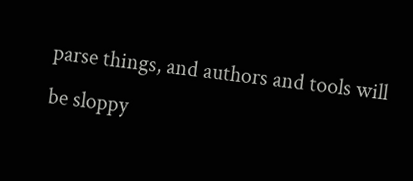parse things, and authors and tools will be sloppy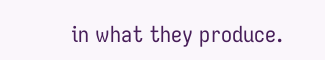in what they produce.